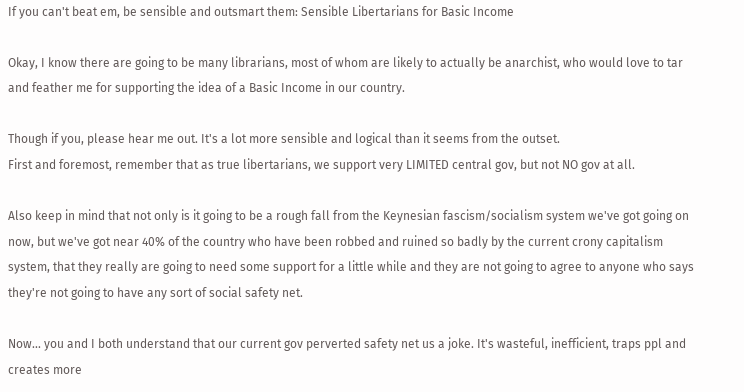If you can't beat em, be sensible and outsmart them: Sensible Libertarians for Basic Income

Okay, I know there are going to be many librarians, most of whom are likely to actually be anarchist, who would love to tar and feather me for supporting the idea of a Basic Income in our country.

Though if you, please hear me out. It's a lot more sensible and logical than it seems from the outset.
First and foremost, remember that as true libertarians, we support very LIMITED central gov, but not NO gov at all.

Also keep in mind that not only is it going to be a rough fall from the Keynesian fascism/socialism system we've got going on now, but we've got near 40% of the country who have been robbed and ruined so badly by the current crony capitalism system, that they really are going to need some support for a little while and they are not going to agree to anyone who says they're not going to have any sort of social safety net.

Now... you and I both understand that our current gov perverted safety net us a joke. It's wasteful, inefficient, traps ppl and creates more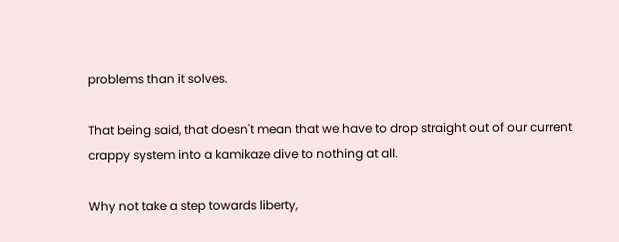problems than it solves.

That being said, that doesn't mean that we have to drop straight out of our current crappy system into a kamikaze dive to nothing at all.

Why not take a step towards liberty,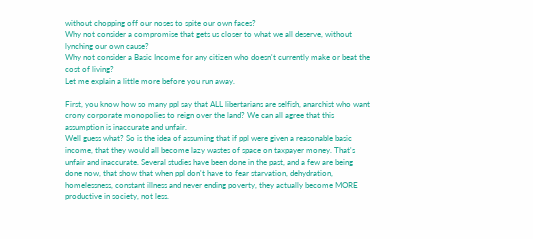without chopping off our noses to spite our own faces?
Why not consider a compromise that gets us closer to what we all deserve, without lynching our own cause?
Why not consider a Basic Income for any citizen who doesn't currently make or beat the cost of living?
Let me explain a little more before you run away.

First, you know how so many ppl say that ALL libertarians are selfish, anarchist who want crony corporate monopolies to reign over the land? We can all agree that this assumption is inaccurate and unfair.
Well guess what? So is the idea of assuming that if ppl were given a reasonable basic income, that they would all become lazy wastes of space on taxpayer money. That's unfair and inaccurate. Several studies have been done in the past, and a few are being done now, that show that when ppl don't have to fear starvation, dehydration, homelessness, constant illness and never ending poverty, they actually become MORE productive in society, not less.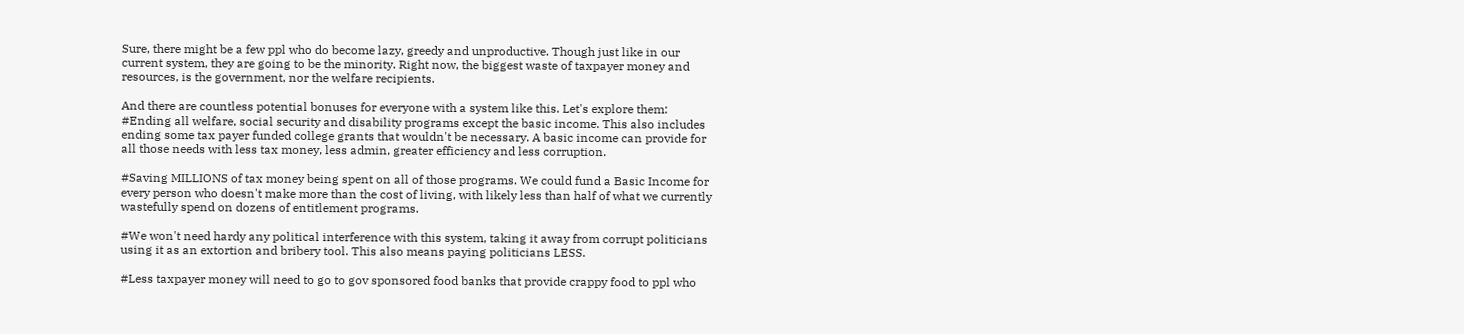Sure, there might be a few ppl who do become lazy, greedy and unproductive. Though just like in our current system, they are going to be the minority. Right now, the biggest waste of taxpayer money and resources, is the government, nor the welfare recipients.

And there are countless potential bonuses for everyone with a system like this. Let's explore them:
#Ending all welfare, social security and disability programs except the basic income. This also includes ending some tax payer funded college grants that wouldn't be necessary. A basic income can provide for all those needs with less tax money, less admin, greater efficiency and less corruption.

#Saving MILLIONS of tax money being spent on all of those programs. We could fund a Basic Income for every person who doesn't make more than the cost of living, with likely less than half of what we currently wastefully spend on dozens of entitlement programs.

#We won't need hardy any political interference with this system, taking it away from corrupt politicians using it as an extortion and bribery tool. This also means paying politicians LESS.

#Less taxpayer money will need to go to gov sponsored food banks that provide crappy food to ppl who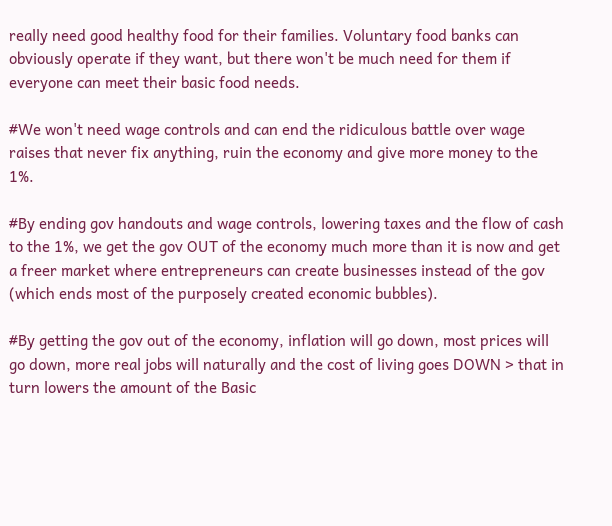really need good healthy food for their families. Voluntary food banks can obviously operate if they want, but there won't be much need for them if everyone can meet their basic food needs.

#We won't need wage controls and can end the ridiculous battle over wage raises that never fix anything, ruin the economy and give more money to the 1%.

#By ending gov handouts and wage controls, lowering taxes and the flow of cash to the 1%, we get the gov OUT of the economy much more than it is now and get a freer market where entrepreneurs can create businesses instead of the gov (which ends most of the purposely created economic bubbles).

#By getting the gov out of the economy, inflation will go down, most prices will go down, more real jobs will naturally and the cost of living goes DOWN > that in turn lowers the amount of the Basic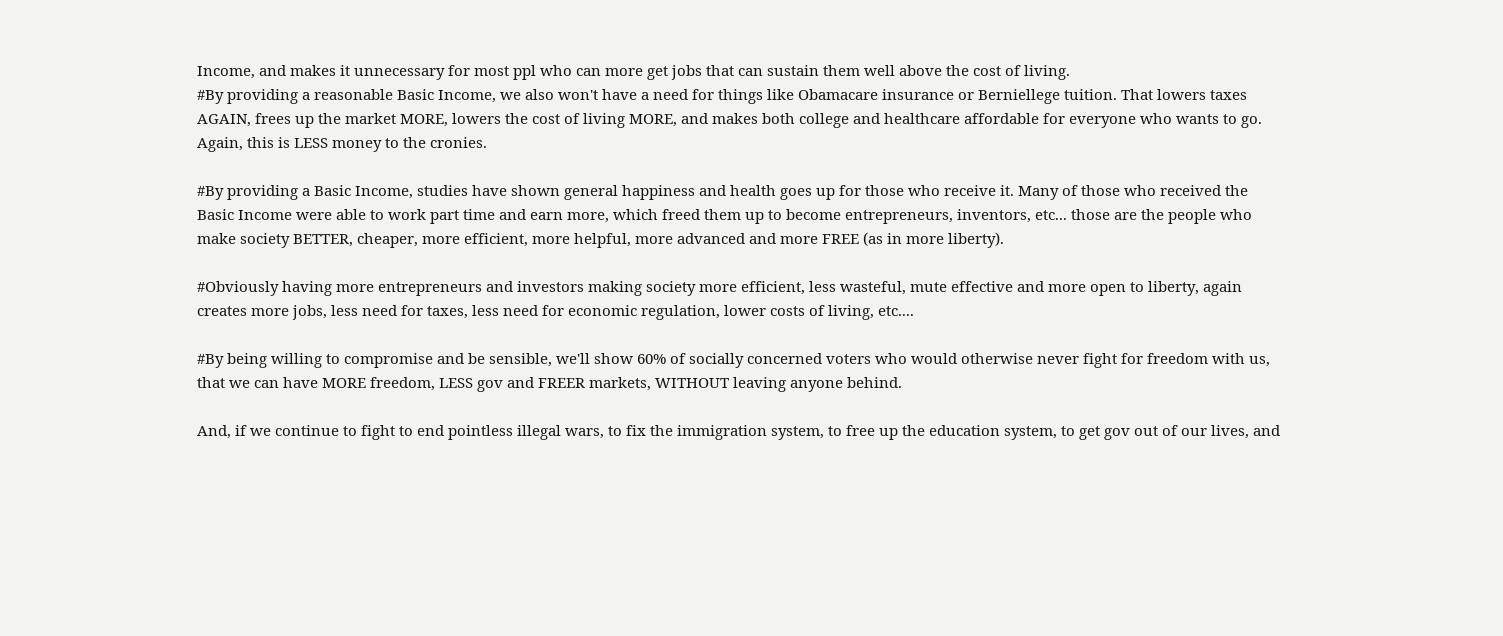Income, and makes it unnecessary for most ppl who can more get jobs that can sustain them well above the cost of living.
#By providing a reasonable Basic Income, we also won't have a need for things like Obamacare insurance or Berniellege tuition. That lowers taxes AGAIN, frees up the market MORE, lowers the cost of living MORE, and makes both college and healthcare affordable for everyone who wants to go. Again, this is LESS money to the cronies.

#By providing a Basic Income, studies have shown general happiness and health goes up for those who receive it. Many of those who received the Basic Income were able to work part time and earn more, which freed them up to become entrepreneurs, inventors, etc... those are the people who make society BETTER, cheaper, more efficient, more helpful, more advanced and more FREE (as in more liberty).

#Obviously having more entrepreneurs and investors making society more efficient, less wasteful, mute effective and more open to liberty, again creates more jobs, less need for taxes, less need for economic regulation, lower costs of living, etc....

#By being willing to compromise and be sensible, we'll show 60% of socially concerned voters who would otherwise never fight for freedom with us, that we can have MORE freedom, LESS gov and FREER markets, WITHOUT leaving anyone behind.

And, if we continue to fight to end pointless illegal wars, to fix the immigration system, to free up the education system, to get gov out of our lives, and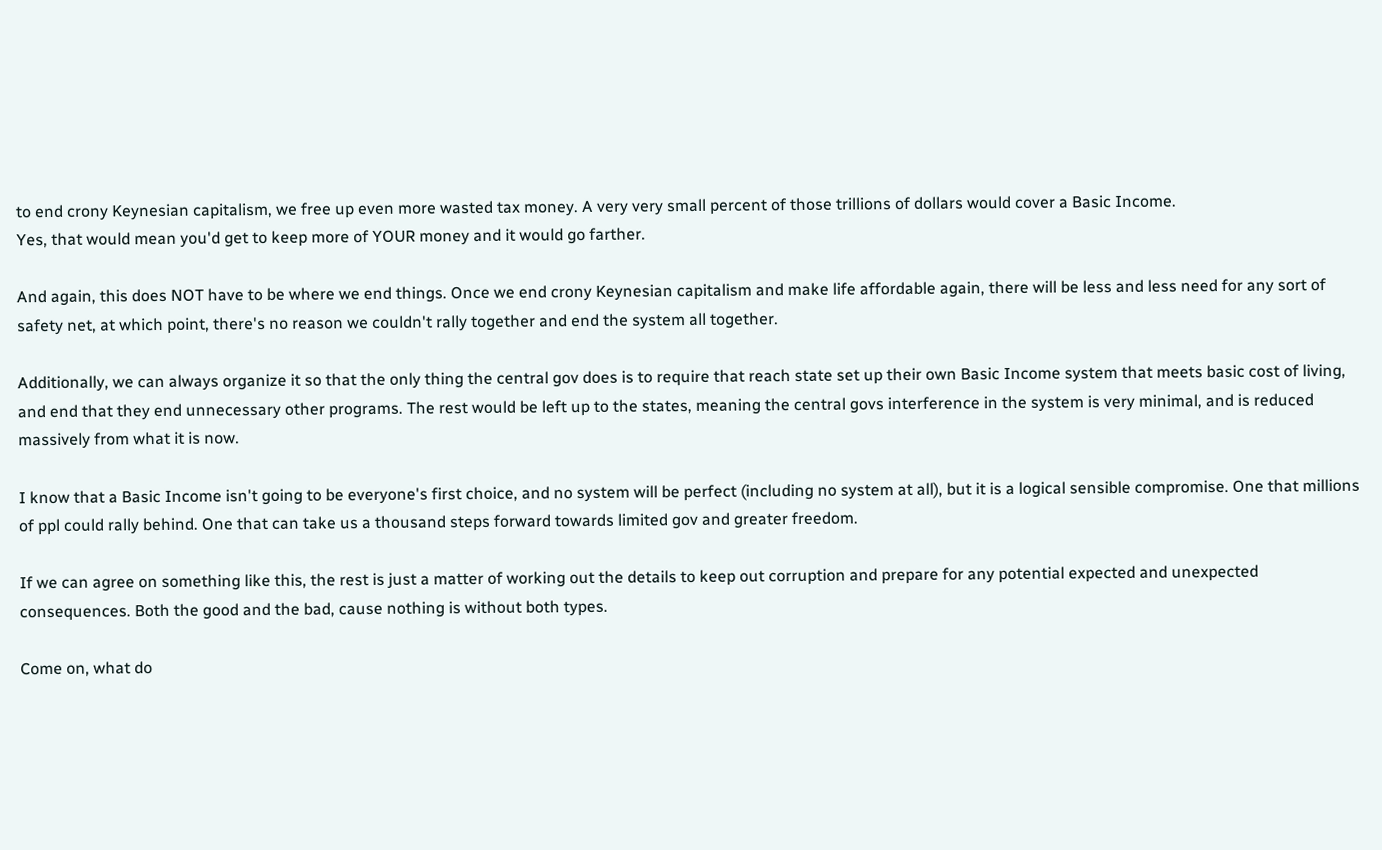to end crony Keynesian capitalism, we free up even more wasted tax money. A very very small percent of those trillions of dollars would cover a Basic Income.
Yes, that would mean you'd get to keep more of YOUR money and it would go farther.

And again, this does NOT have to be where we end things. Once we end crony Keynesian capitalism and make life affordable again, there will be less and less need for any sort of safety net, at which point, there's no reason we couldn't rally together and end the system all together.

Additionally, we can always organize it so that the only thing the central gov does is to require that reach state set up their own Basic Income system that meets basic cost of living, and end that they end unnecessary other programs. The rest would be left up to the states, meaning the central govs interference in the system is very minimal, and is reduced massively from what it is now.

I know that a Basic Income isn't going to be everyone's first choice, and no system will be perfect (including no system at all), but it is a logical sensible compromise. One that millions of ppl could rally behind. One that can take us a thousand steps forward towards limited gov and greater freedom.

If we can agree on something like this, the rest is just a matter of working out the details to keep out corruption and prepare for any potential expected and unexpected consequences. Both the good and the bad, cause nothing is without both types.

Come on, what do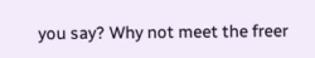you say? Why not meet the freer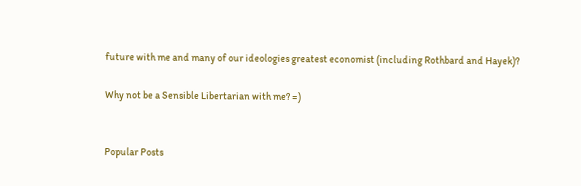future with me and many of our ideologies greatest economist (including Rothbard and Hayek)?

Why not be a Sensible Libertarian with me? =)


Popular Posts